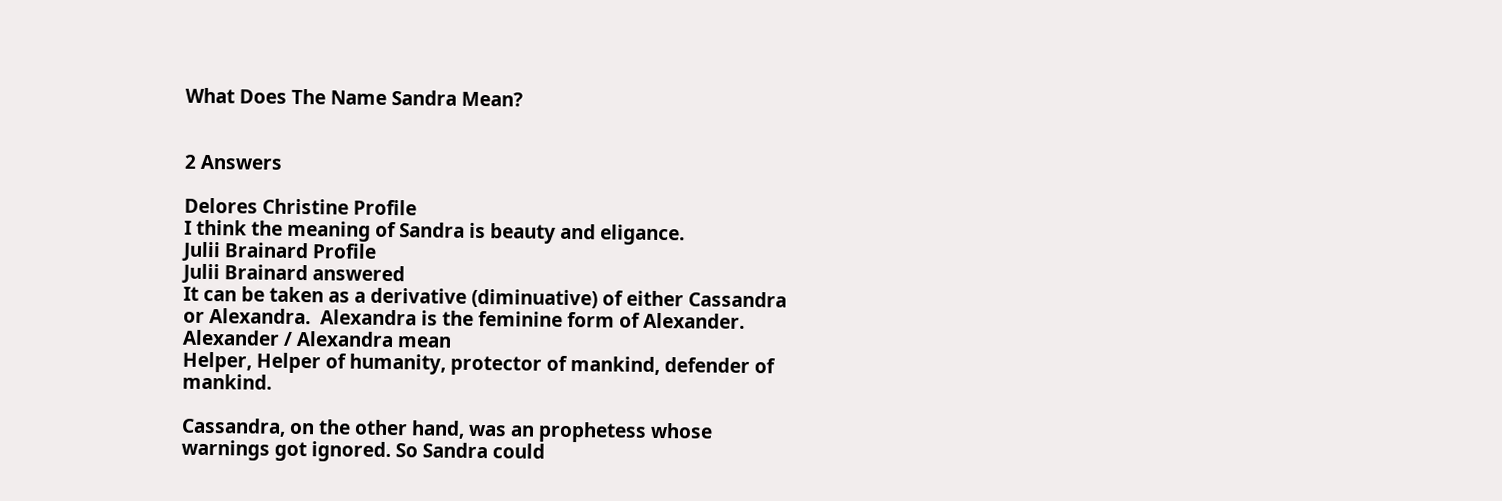What Does The Name Sandra Mean?


2 Answers

Delores Christine Profile
I think the meaning of Sandra is beauty and eligance.
Julii Brainard Profile
Julii Brainard answered
It can be taken as a derivative (diminuative) of either Cassandra or Alexandra.  Alexandra is the feminine form of Alexander.  Alexander / Alexandra mean
Helper, Helper of humanity, protector of mankind, defender of mankind.

Cassandra, on the other hand, was an prophetess whose warnings got ignored. So Sandra could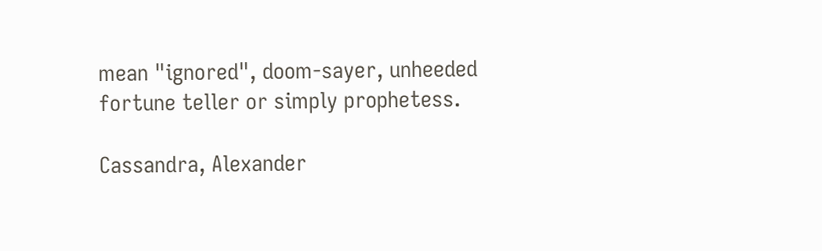mean "ignored", doom-sayer, unheeded fortune teller or simply prophetess.

Cassandra, Alexander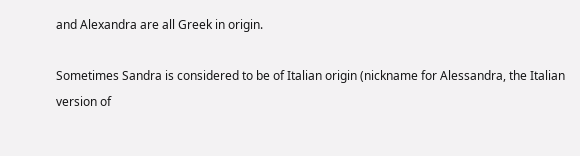and Alexandra are all Greek in origin.

Sometimes Sandra is considered to be of Italian origin (nickname for Alessandra, the Italian version of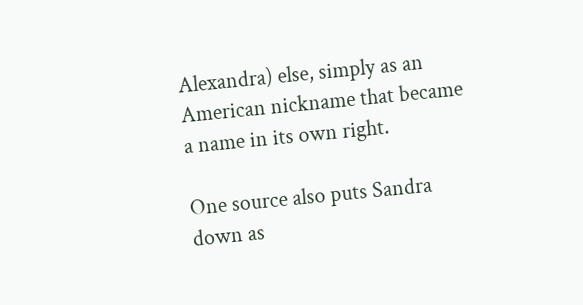Alexandra) else, simply as an American nickname that became a name in its own right.

One source also puts Sandra down as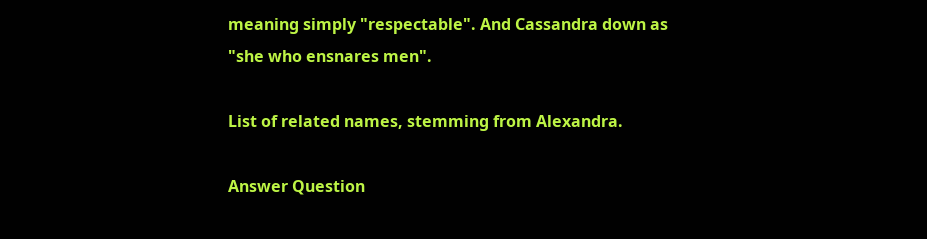meaning simply "respectable". And Cassandra down as "she who ensnares men".

List of related names, stemming from Alexandra.

Answer Question